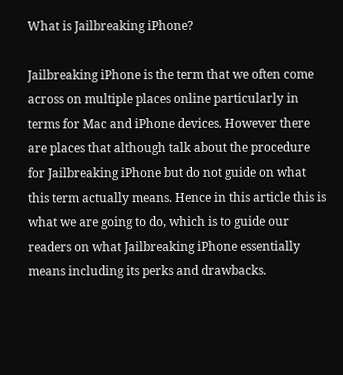What is Jailbreaking iPhone?

Jailbreaking iPhone is the term that we often come across on multiple places online particularly in terms for Mac and iPhone devices. However there are places that although talk about the procedure for Jailbreaking iPhone but do not guide on what this term actually means. Hence in this article this is what we are going to do, which is to guide our readers on what Jailbreaking iPhone essentially means including its perks and drawbacks.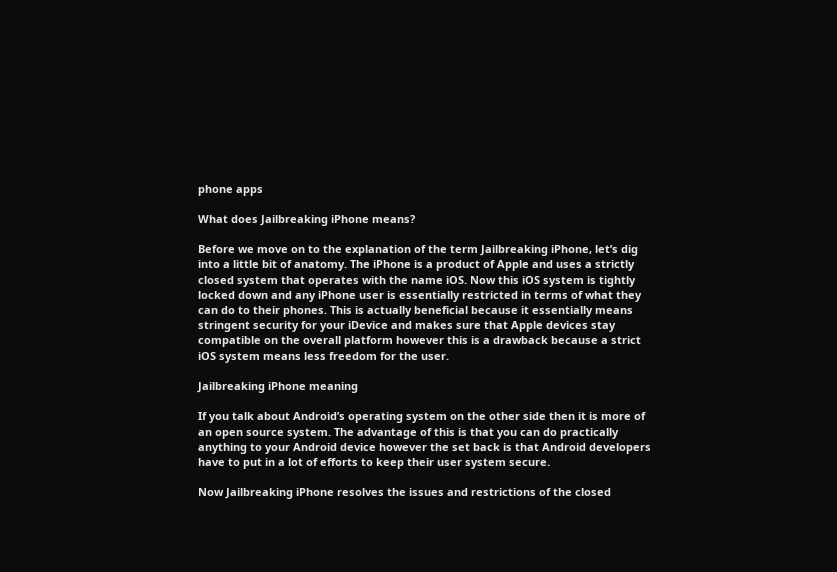phone apps

What does Jailbreaking iPhone means?

Before we move on to the explanation of the term Jailbreaking iPhone, let’s dig into a little bit of anatomy. The iPhone is a product of Apple and uses a strictly closed system that operates with the name iOS. Now this iOS system is tightly locked down and any iPhone user is essentially restricted in terms of what they can do to their phones. This is actually beneficial because it essentially means stringent security for your iDevice and makes sure that Apple devices stay compatible on the overall platform however this is a drawback because a strict iOS system means less freedom for the user.

Jailbreaking iPhone meaning

If you talk about Android’s operating system on the other side then it is more of an open source system. The advantage of this is that you can do practically anything to your Android device however the set back is that Android developers have to put in a lot of efforts to keep their user system secure.

Now Jailbreaking iPhone resolves the issues and restrictions of the closed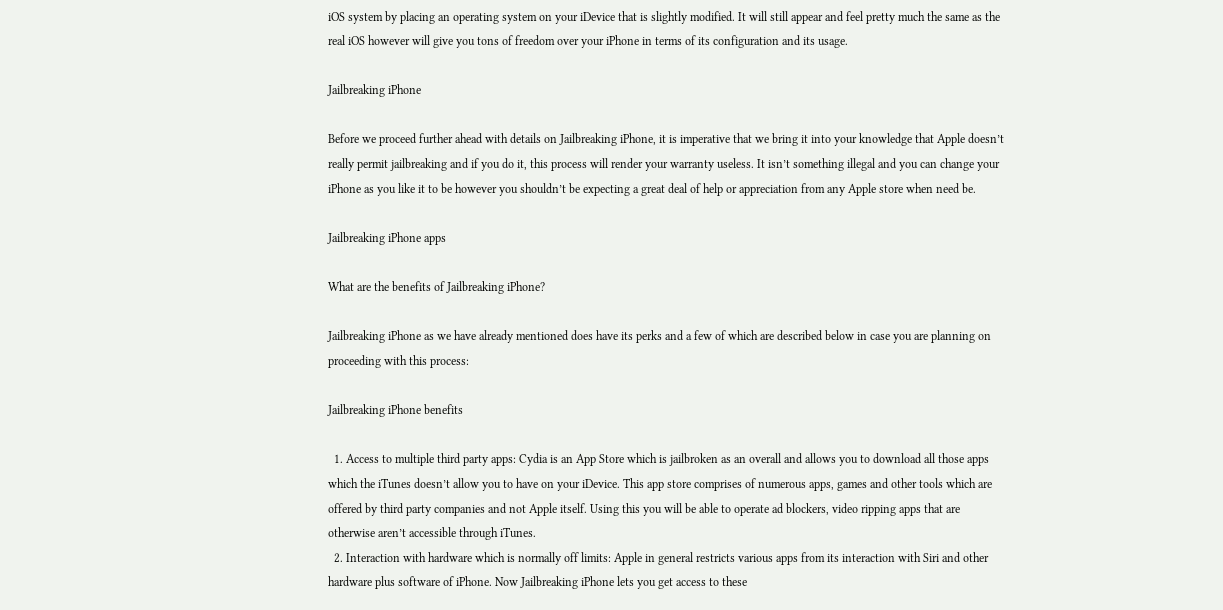iOS system by placing an operating system on your iDevice that is slightly modified. It will still appear and feel pretty much the same as the real iOS however will give you tons of freedom over your iPhone in terms of its configuration and its usage.

Jailbreaking iPhone

Before we proceed further ahead with details on Jailbreaking iPhone, it is imperative that we bring it into your knowledge that Apple doesn’t really permit jailbreaking and if you do it, this process will render your warranty useless. It isn’t something illegal and you can change your iPhone as you like it to be however you shouldn’t be expecting a great deal of help or appreciation from any Apple store when need be.

Jailbreaking iPhone apps

What are the benefits of Jailbreaking iPhone?

Jailbreaking iPhone as we have already mentioned does have its perks and a few of which are described below in case you are planning on proceeding with this process:

Jailbreaking iPhone benefits

  1. Access to multiple third party apps: Cydia is an App Store which is jailbroken as an overall and allows you to download all those apps which the iTunes doesn’t allow you to have on your iDevice. This app store comprises of numerous apps, games and other tools which are offered by third party companies and not Apple itself. Using this you will be able to operate ad blockers, video ripping apps that are otherwise aren’t accessible through iTunes.
  2. Interaction with hardware which is normally off limits: Apple in general restricts various apps from its interaction with Siri and other hardware plus software of iPhone. Now Jailbreaking iPhone lets you get access to these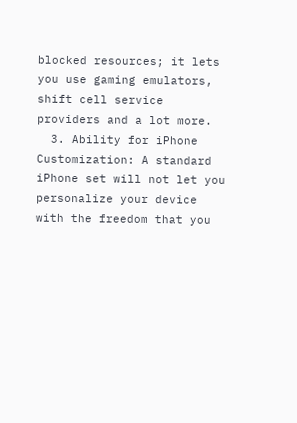blocked resources; it lets you use gaming emulators, shift cell service providers and a lot more.
  3. Ability for iPhone Customization: A standard iPhone set will not let you personalize your device with the freedom that you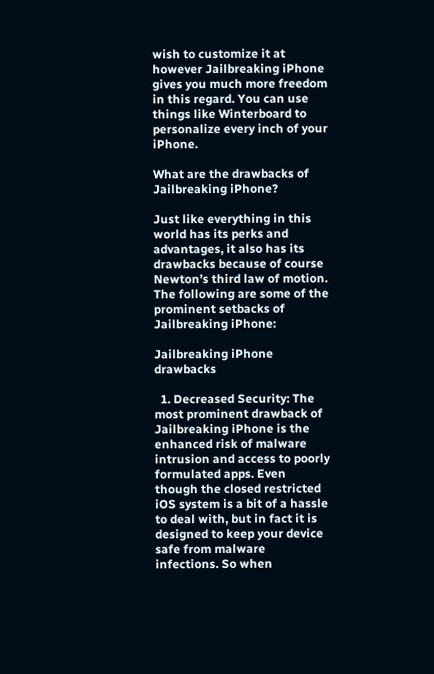wish to customize it at however Jailbreaking iPhone gives you much more freedom in this regard. You can use things like Winterboard to personalize every inch of your iPhone.

What are the drawbacks of Jailbreaking iPhone?

Just like everything in this world has its perks and advantages, it also has its drawbacks because of course Newton’s third law of motion. The following are some of the prominent setbacks of Jailbreaking iPhone:

Jailbreaking iPhone drawbacks

  1. Decreased Security: The most prominent drawback of Jailbreaking iPhone is the enhanced risk of malware intrusion and access to poorly formulated apps. Even though the closed restricted iOS system is a bit of a hassle to deal with, but in fact it is designed to keep your device safe from malware infections. So when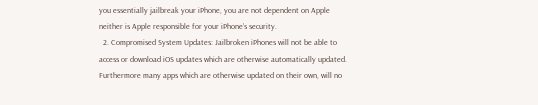you essentially jailbreak your iPhone, you are not dependent on Apple neither is Apple responsible for your iPhone’s security.
  2. Compromised System Updates: Jailbroken iPhones will not be able to access or download iOS updates which are otherwise automatically updated. Furthermore many apps which are otherwise updated on their own, will no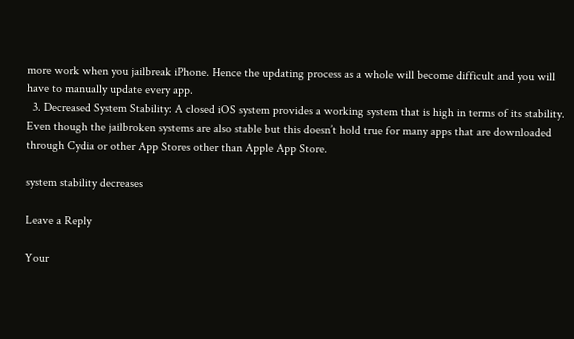more work when you jailbreak iPhone. Hence the updating process as a whole will become difficult and you will have to manually update every app.
  3. Decreased System Stability: A closed iOS system provides a working system that is high in terms of its stability. Even though the jailbroken systems are also stable but this doesn’t hold true for many apps that are downloaded through Cydia or other App Stores other than Apple App Store.

system stability decreases

Leave a Reply

Your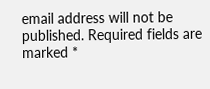email address will not be published. Required fields are marked *